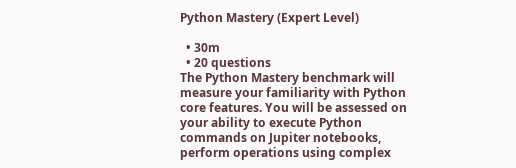Python Mastery (Expert Level)

  • 30m
  • 20 questions
The Python Mastery benchmark will measure your familiarity with Python core features. You will be assessed on your ability to execute Python commands on Jupiter notebooks, perform operations using complex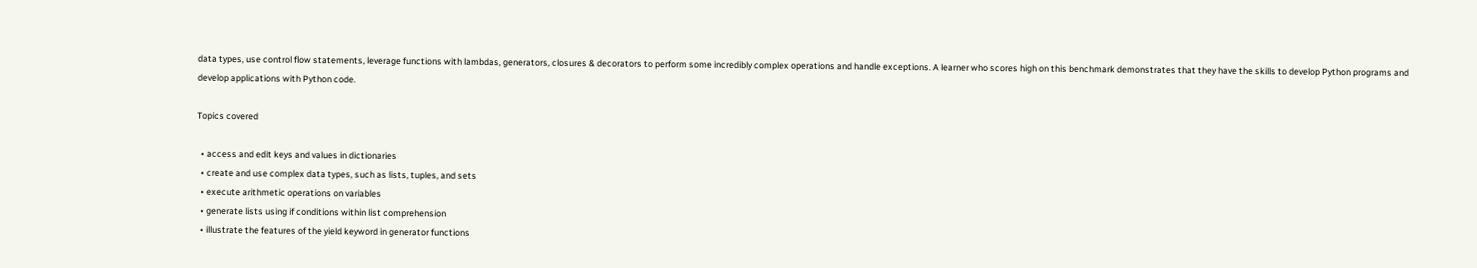data types, use control flow statements, leverage functions with lambdas, generators, closures & decorators to perform some incredibly complex operations and handle exceptions. A learner who scores high on this benchmark demonstrates that they have the skills to develop Python programs and develop applications with Python code.

Topics covered

  • access and edit keys and values in dictionaries
  • create and use complex data types, such as lists, tuples, and sets
  • execute arithmetic operations on variables
  • generate lists using if conditions within list comprehension
  • illustrate the features of the yield keyword in generator functions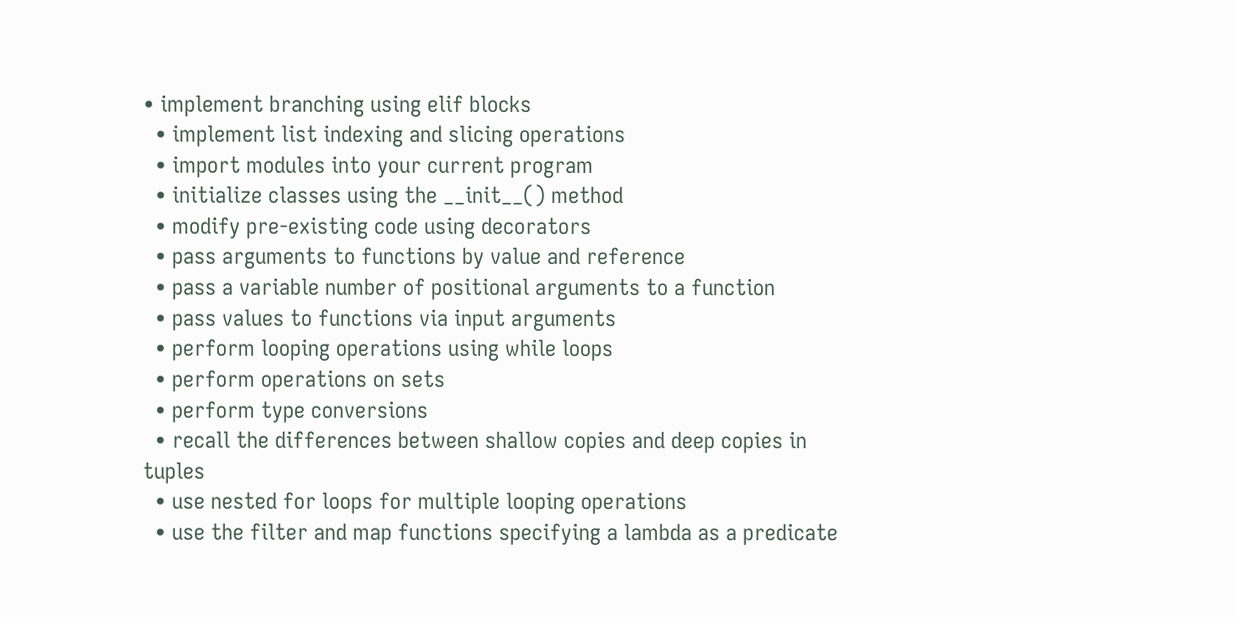• implement branching using elif blocks
  • implement list indexing and slicing operations
  • import modules into your current program
  • initialize classes using the __init__() method
  • modify pre-existing code using decorators
  • pass arguments to functions by value and reference
  • pass a variable number of positional arguments to a function
  • pass values to functions via input arguments
  • perform looping operations using while loops
  • perform operations on sets
  • perform type conversions
  • recall the differences between shallow copies and deep copies in tuples
  • use nested for loops for multiple looping operations
  • use the filter and map functions specifying a lambda as a predicate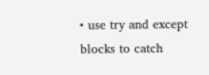• use try and except blocks to catch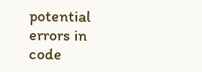potential errors in code